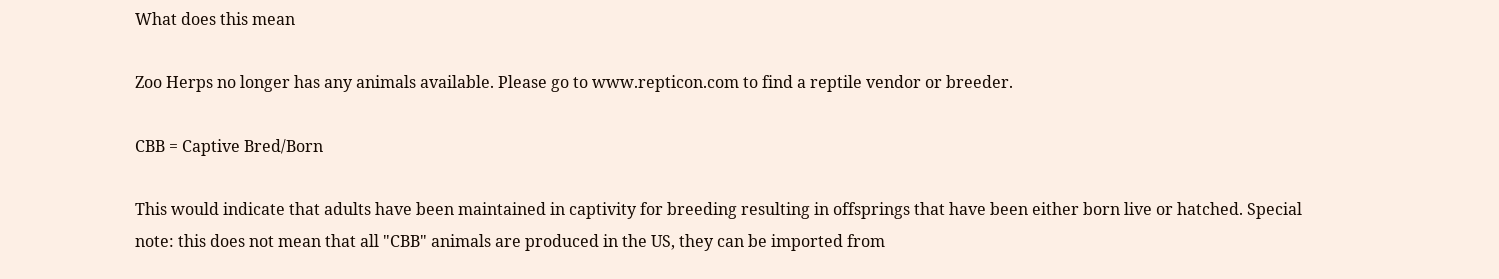What does this mean

Zoo Herps no longer has any animals available. Please go to www.repticon.com to find a reptile vendor or breeder.

CBB = Captive Bred/Born

This would indicate that adults have been maintained in captivity for breeding resulting in offsprings that have been either born live or hatched. Special note: this does not mean that all "CBB" animals are produced in the US, they can be imported from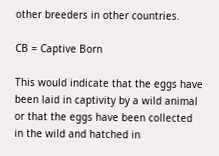other breeders in other countries.

CB = Captive Born

This would indicate that the eggs have been laid in captivity by a wild animal or that the eggs have been collected in the wild and hatched in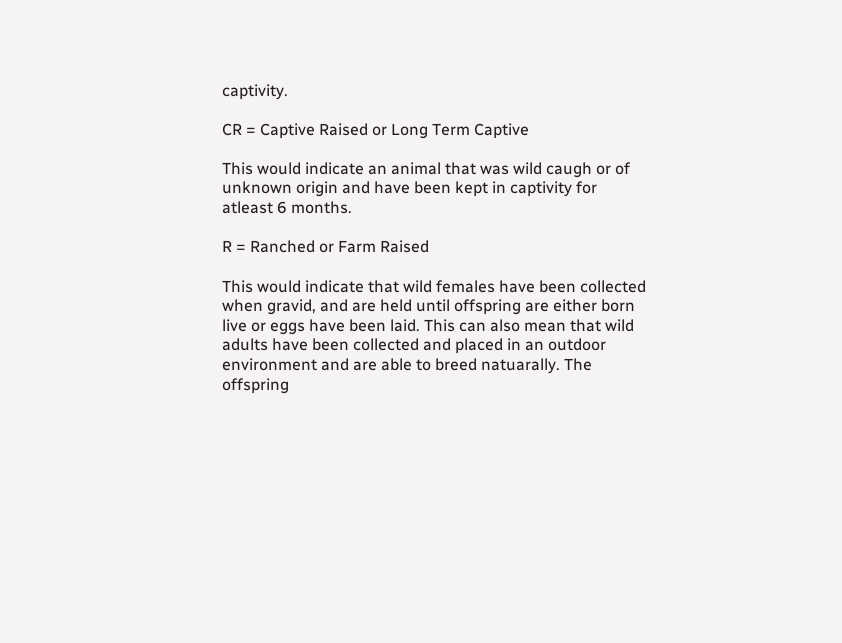captivity.

CR = Captive Raised or Long Term Captive

This would indicate an animal that was wild caugh or of unknown origin and have been kept in captivity for atleast 6 months.

R = Ranched or Farm Raised

This would indicate that wild females have been collected when gravid, and are held until offspring are either born live or eggs have been laid. This can also mean that wild adults have been collected and placed in an outdoor environment and are able to breed natuarally. The offspring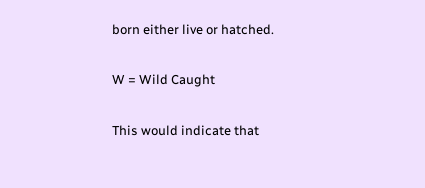born either live or hatched.

W = Wild Caught

This would indicate that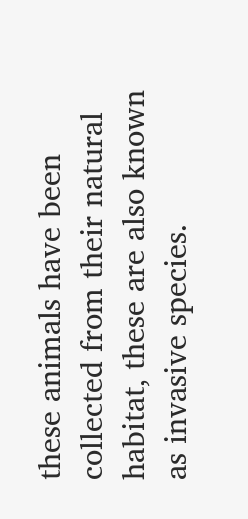these animals have been collected from their natural habitat, these are also known as invasive species.